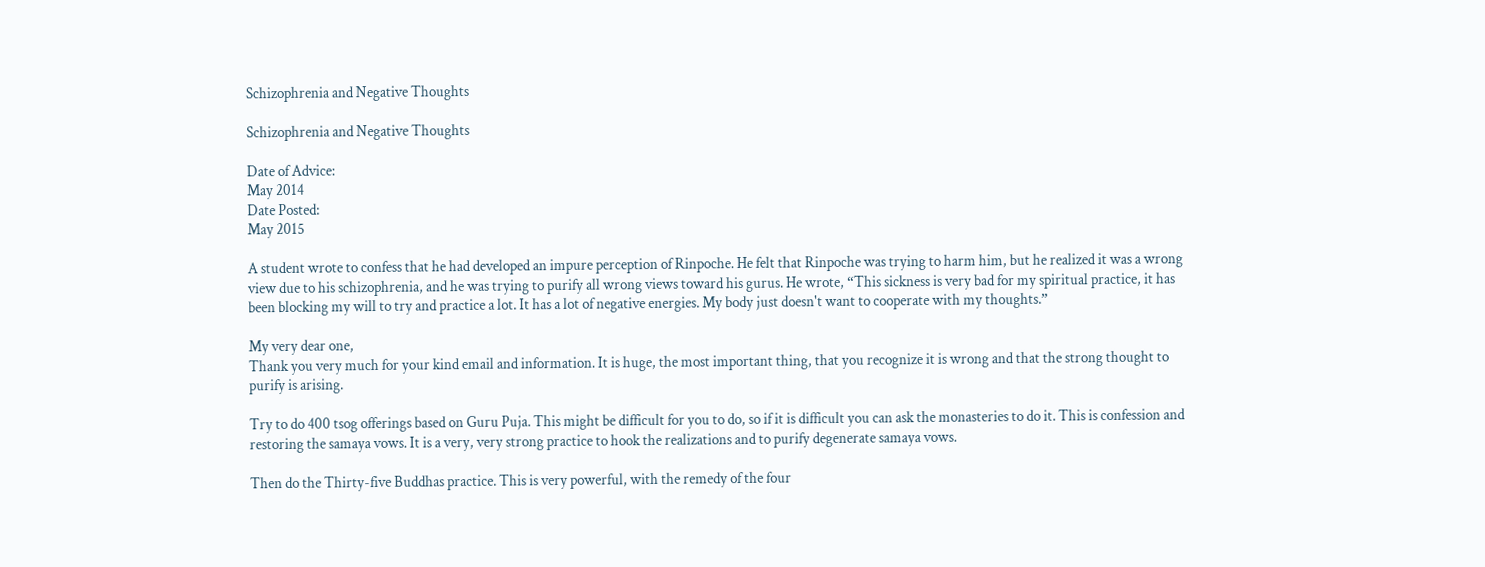Schizophrenia and Negative Thoughts

Schizophrenia and Negative Thoughts

Date of Advice:
May 2014
Date Posted:
May 2015

A student wrote to confess that he had developed an impure perception of Rinpoche. He felt that Rinpoche was trying to harm him, but he realized it was a wrong view due to his schizophrenia, and he was trying to purify all wrong views toward his gurus. He wrote, “This sickness is very bad for my spiritual practice, it has been blocking my will to try and practice a lot. It has a lot of negative energies. My body just doesn't want to cooperate with my thoughts.”

My very dear one,
Thank you very much for your kind email and information. It is huge, the most important thing, that you recognize it is wrong and that the strong thought to purify is arising.

Try to do 400 tsog offerings based on Guru Puja. This might be difficult for you to do, so if it is difficult you can ask the monasteries to do it. This is confession and restoring the samaya vows. It is a very, very strong practice to hook the realizations and to purify degenerate samaya vows.

Then do the Thirty-five Buddhas practice. This is very powerful, with the remedy of the four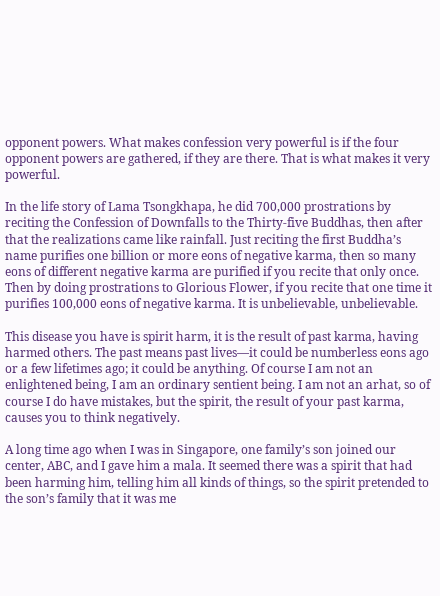opponent powers. What makes confession very powerful is if the four opponent powers are gathered, if they are there. That is what makes it very powerful.

In the life story of Lama Tsongkhapa, he did 700,000 prostrations by reciting the Confession of Downfalls to the Thirty-five Buddhas, then after that the realizations came like rainfall. Just reciting the first Buddha’s name purifies one billion or more eons of negative karma, then so many eons of different negative karma are purified if you recite that only once. Then by doing prostrations to Glorious Flower, if you recite that one time it purifies 100,000 eons of negative karma. It is unbelievable, unbelievable.

This disease you have is spirit harm, it is the result of past karma, having harmed others. The past means past lives—it could be numberless eons ago or a few lifetimes ago; it could be anything. Of course I am not an enlightened being, I am an ordinary sentient being. I am not an arhat, so of course I do have mistakes, but the spirit, the result of your past karma, causes you to think negatively.

A long time ago when I was in Singapore, one family’s son joined our center, ABC, and I gave him a mala. It seemed there was a spirit that had been harming him, telling him all kinds of things, so the spirit pretended to the son’s family that it was me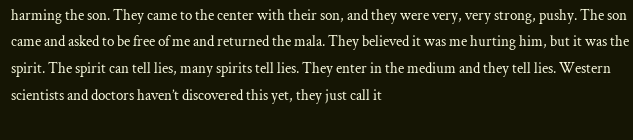harming the son. They came to the center with their son, and they were very, very strong, pushy. The son came and asked to be free of me and returned the mala. They believed it was me hurting him, but it was the spirit. The spirit can tell lies, many spirits tell lies. They enter in the medium and they tell lies. Western scientists and doctors haven’t discovered this yet, they just call it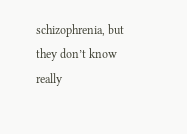schizophrenia, but they don’t know really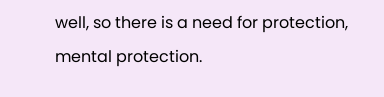well, so there is a need for protection, mental protection.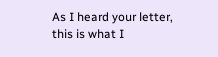As I heard your letter, this is what I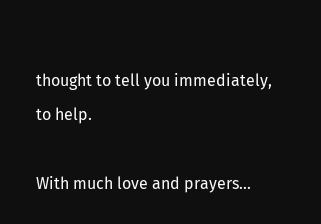thought to tell you immediately, to help.

With much love and prayers...